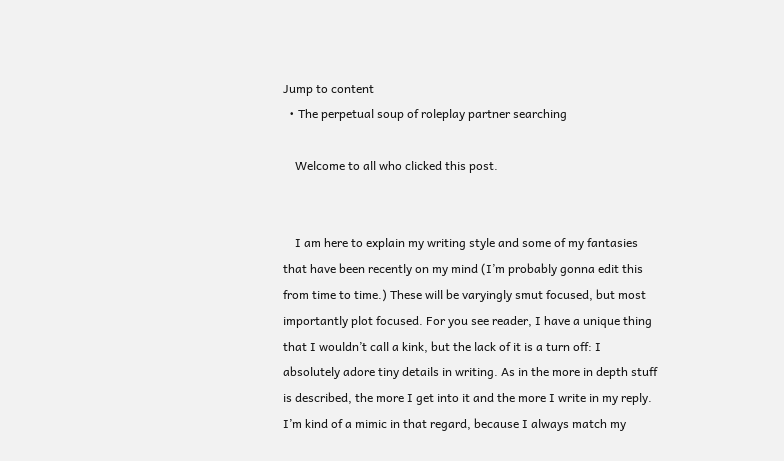Jump to content
  • The perpetual soup of roleplay partner searching

    Welcome to all who clicked this post.


    I am here to explain my writing style and some of my fantasies that have been recently on my mind (I’m probably gonna edit this from time to time.) These will be varyingly smut focused, but most importantly plot focused. For you see reader, I have a unique thing that I wouldn’t call a kink, but the lack of it is a turn off: I absolutely adore tiny details in writing. As in the more in depth stuff is described, the more I get into it and the more I write in my reply. I’m kind of a mimic in that regard, because I always match my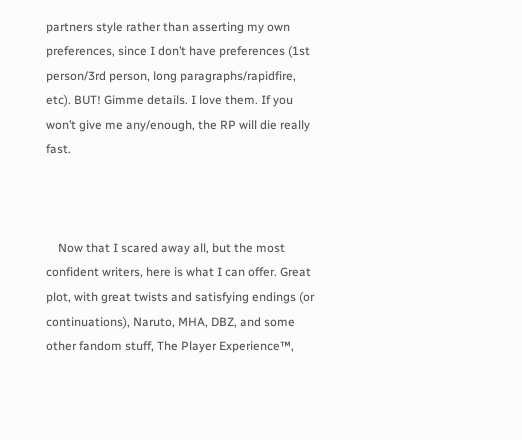partners style rather than asserting my own preferences, since I don’t have preferences (1st person/3rd person, long paragraphs/rapidfire, etc). BUT! Gimme details. I love them. If you won’t give me any/enough, the RP will die really fast.



    Now that I scared away all, but the most confident writers, here is what I can offer. Great plot, with great twists and satisfying endings (or continuations), Naruto, MHA, DBZ, and some other fandom stuff, The Player Experience™,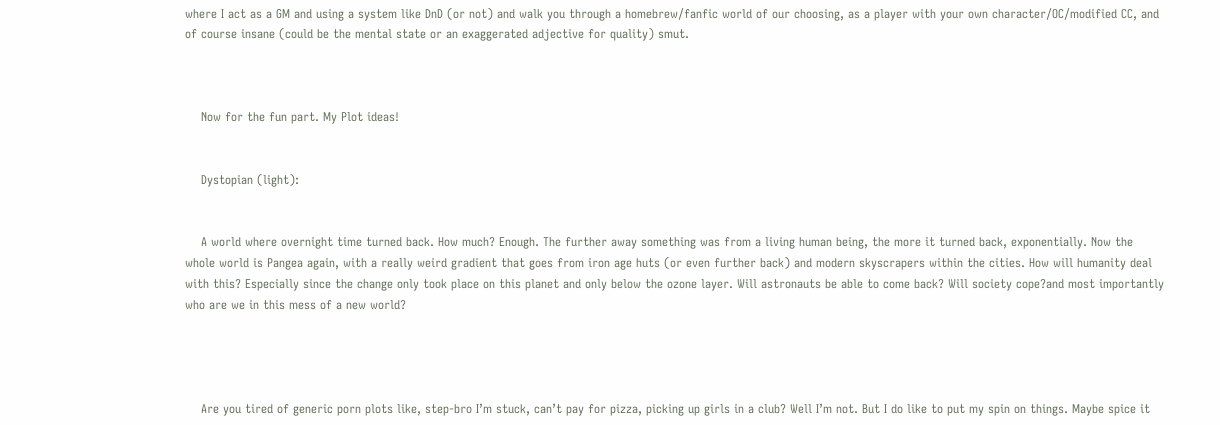where I act as a GM and using a system like DnD (or not) and walk you through a homebrew/fanfic world of our choosing, as a player with your own character/OC/modified CC, and of course insane (could be the mental state or an exaggerated adjective for quality) smut.



    Now for the fun part. My Plot ideas!


    Dystopian (light):


    A world where overnight time turned back. How much? Enough. The further away something was from a living human being, the more it turned back, exponentially. Now the whole world is Pangea again, with a really weird gradient that goes from iron age huts (or even further back) and modern skyscrapers within the cities. How will humanity deal with this? Especially since the change only took place on this planet and only below the ozone layer. Will astronauts be able to come back? Will society cope?and most importantly who are we in this mess of a new world?




    Are you tired of generic porn plots like, step-bro I’m stuck, can’t pay for pizza, picking up girls in a club? Well I’m not. But I do like to put my spin on things. Maybe spice it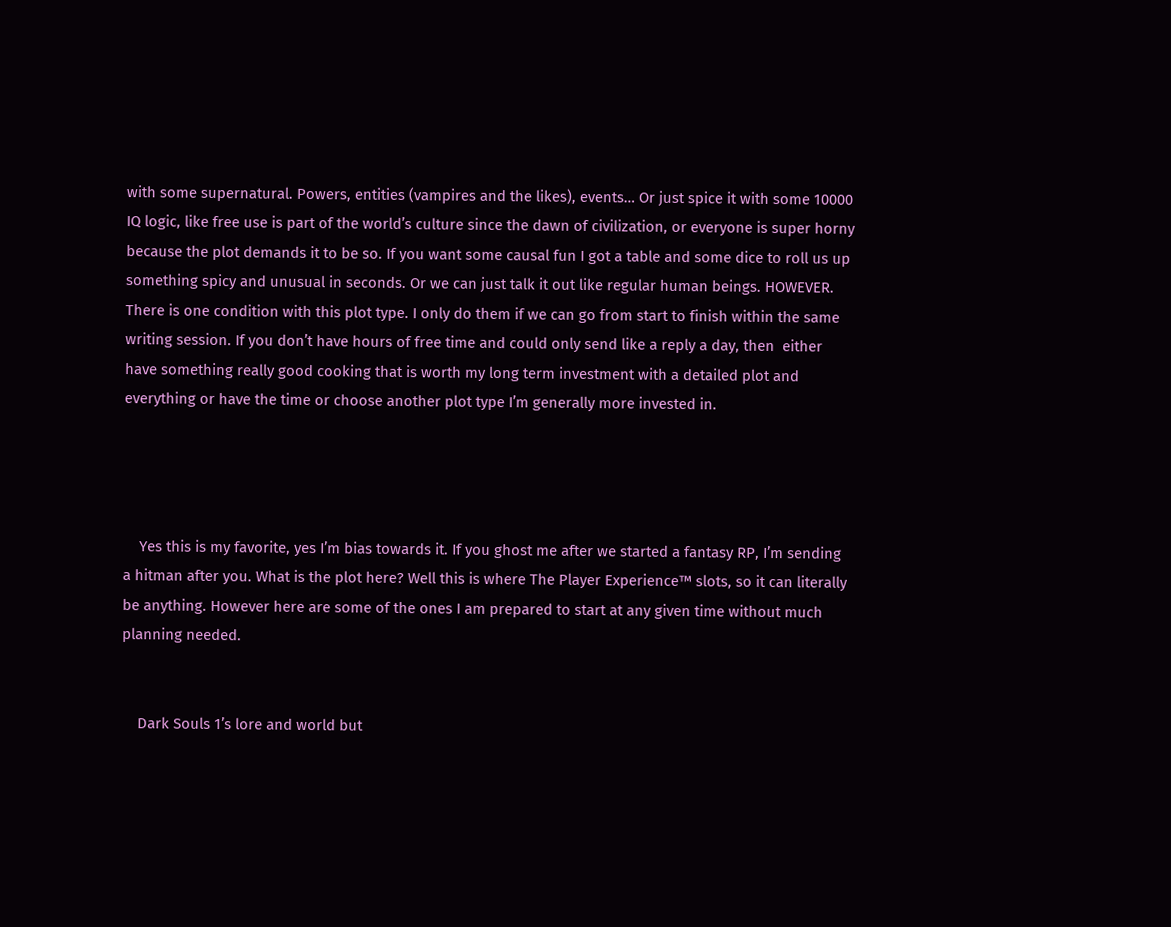with some supernatural. Powers, entities (vampires and the likes), events… Or just spice it with some 10000 IQ logic, like free use is part of the world’s culture since the dawn of civilization, or everyone is super horny because the plot demands it to be so. If you want some causal fun I got a table and some dice to roll us up something spicy and unusual in seconds. Or we can just talk it out like regular human beings. HOWEVER. There is one condition with this plot type. I only do them if we can go from start to finish within the same writing session. If you don’t have hours of free time and could only send like a reply a day, then  either have something really good cooking that is worth my long term investment with a detailed plot and everything or have the time or choose another plot type I’m generally more invested in.




    Yes this is my favorite, yes I’m bias towards it. If you ghost me after we started a fantasy RP, I’m sending a hitman after you. What is the plot here? Well this is where The Player Experience™ slots, so it can literally be anything. However here are some of the ones I am prepared to start at any given time without much planning needed.


    Dark Souls 1’s lore and world but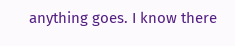anything goes. I know there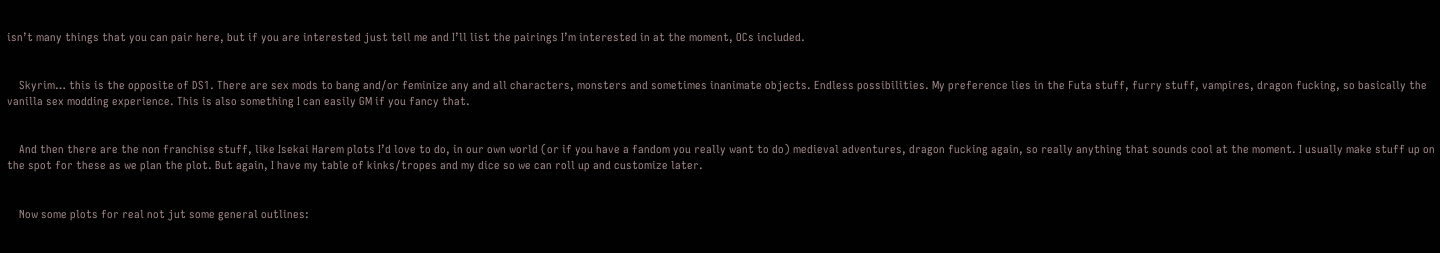isn’t many things that you can pair here, but if you are interested just tell me and I’ll list the pairings I’m interested in at the moment, OCs included.


    Skyrim… this is the opposite of DS1. There are sex mods to bang and/or feminize any and all characters, monsters and sometimes inanimate objects. Endless possibilities. My preference lies in the Futa stuff, furry stuff, vampires, dragon fucking, so basically the vanilla sex modding experience. This is also something I can easily GM if you fancy that.


    And then there are the non franchise stuff, like Isekai Harem plots I’d love to do, in our own world (or if you have a fandom you really want to do) medieval adventures, dragon fucking again, so really anything that sounds cool at the moment. I usually make stuff up on the spot for these as we plan the plot. But again, I have my table of kinks/tropes and my dice so we can roll up and customize later.


    Now some plots for real not jut some general outlines: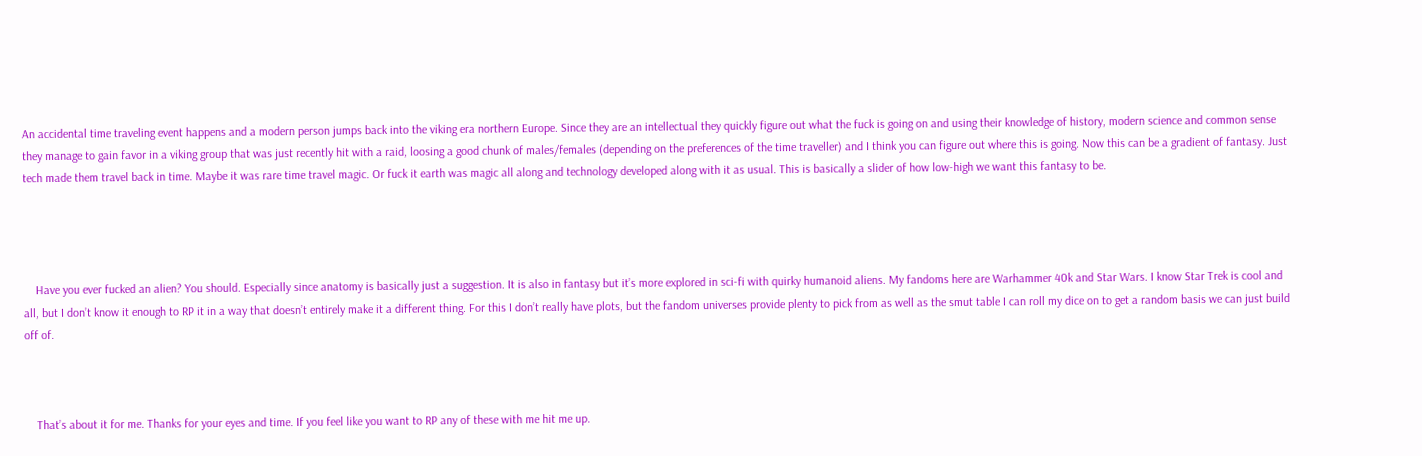An accidental time traveling event happens and a modern person jumps back into the viking era northern Europe. Since they are an intellectual they quickly figure out what the fuck is going on and using their knowledge of history, modern science and common sense they manage to gain favor in a viking group that was just recently hit with a raid, loosing a good chunk of males/females (depending on the preferences of the time traveller) and I think you can figure out where this is going. Now this can be a gradient of fantasy. Just tech made them travel back in time. Maybe it was rare time travel magic. Or fuck it earth was magic all along and technology developed along with it as usual. This is basically a slider of how low-high we want this fantasy to be.




    Have you ever fucked an alien? You should. Especially since anatomy is basically just a suggestion. It is also in fantasy but it’s more explored in sci-fi with quirky humanoid aliens. My fandoms here are Warhammer 40k and Star Wars. I know Star Trek is cool and all, but I don’t know it enough to RP it in a way that doesn’t entirely make it a different thing. For this I don’t really have plots, but the fandom universes provide plenty to pick from as well as the smut table I can roll my dice on to get a random basis we can just build off of.



    That’s about it for me. Thanks for your eyes and time. If you feel like you want to RP any of these with me hit me up.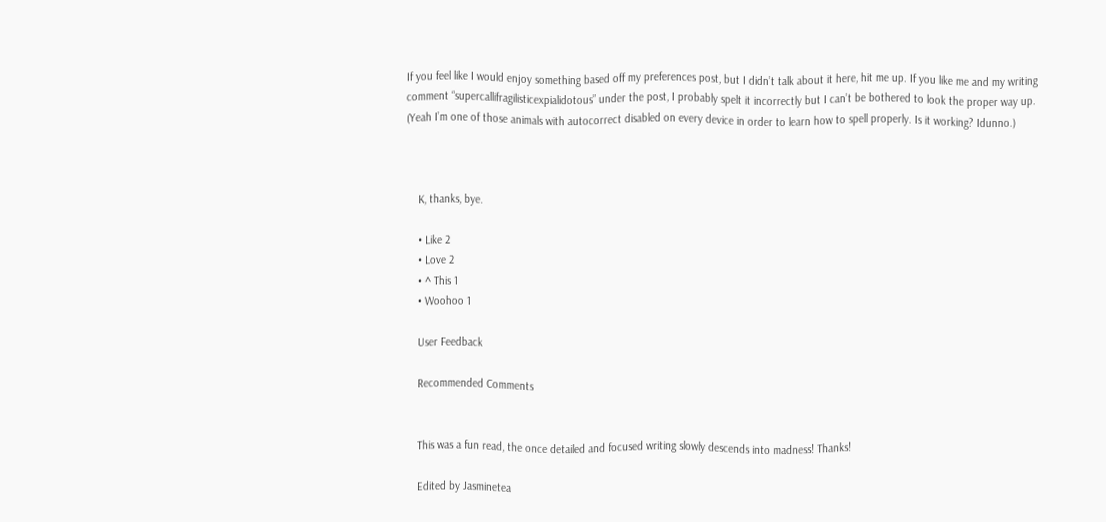If you feel like I would enjoy something based off my preferences post, but I didn’t talk about it here, hit me up. If you like me and my writing comment “supercallifragilisticexpialidotous” under the post, I probably spelt it incorrectly but I can’t be bothered to look the proper way up. (Yeah I’m one of those animals with autocorrect disabled on every device in order to learn how to spell properly. Is it working? Idunno.)



    K, thanks, bye.

    • Like 2
    • Love 2
    • ^ This 1
    • Woohoo 1

    User Feedback

    Recommended Comments


    This was a fun read, the once detailed and focused writing slowly descends into madness! Thanks!

    Edited by Jasminetea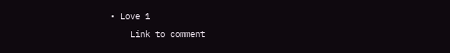• Love 1
    Link to comment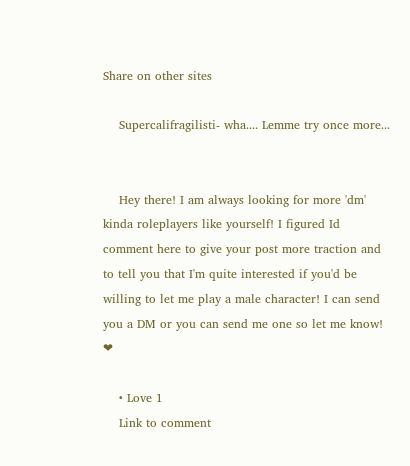Share on other sites

    Supercalifragilisti- wha.... Lemme try once more...


    Hey there! I am always looking for more 'dm' kinda roleplayers like yourself! I figured Id comment here to give your post more traction and to tell you that I'm quite interested if you'd be willing to let me play a male character! I can send you a DM or you can send me one so let me know! ❤

    • Love 1
    Link to comment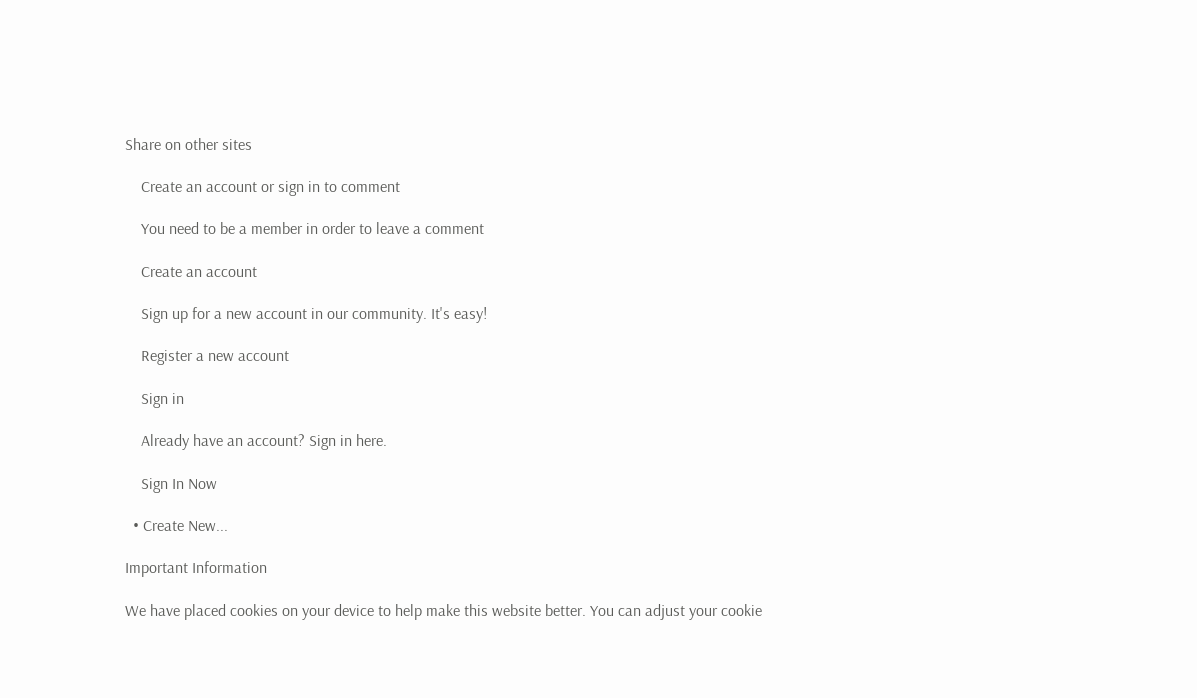Share on other sites

    Create an account or sign in to comment

    You need to be a member in order to leave a comment

    Create an account

    Sign up for a new account in our community. It's easy!

    Register a new account

    Sign in

    Already have an account? Sign in here.

    Sign In Now

  • Create New...

Important Information

We have placed cookies on your device to help make this website better. You can adjust your cookie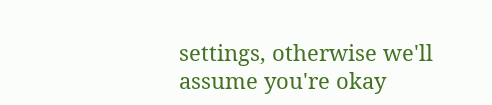settings, otherwise we'll assume you're okay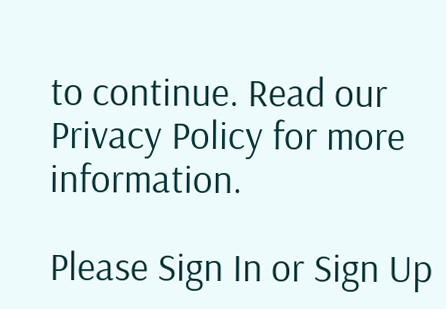to continue. Read our Privacy Policy for more information.

Please Sign In or Sign Up